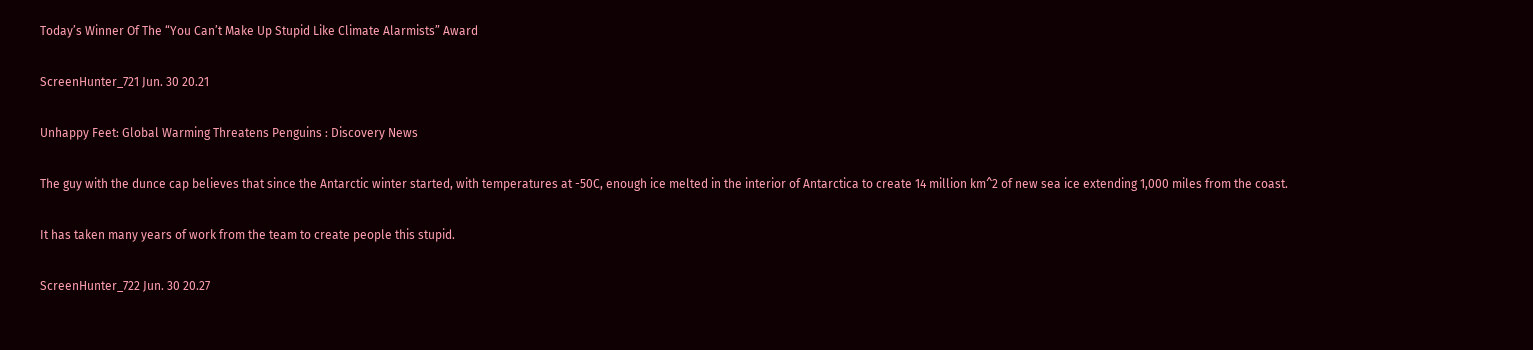Today’s Winner Of The “You Can’t Make Up Stupid Like Climate Alarmists” Award

ScreenHunter_721 Jun. 30 20.21

Unhappy Feet: Global Warming Threatens Penguins : Discovery News

The guy with the dunce cap believes that since the Antarctic winter started, with temperatures at -50C, enough ice melted in the interior of Antarctica to create 14 million km^2 of new sea ice extending 1,000 miles from the coast.

It has taken many years of work from the team to create people this stupid.

ScreenHunter_722 Jun. 30 20.27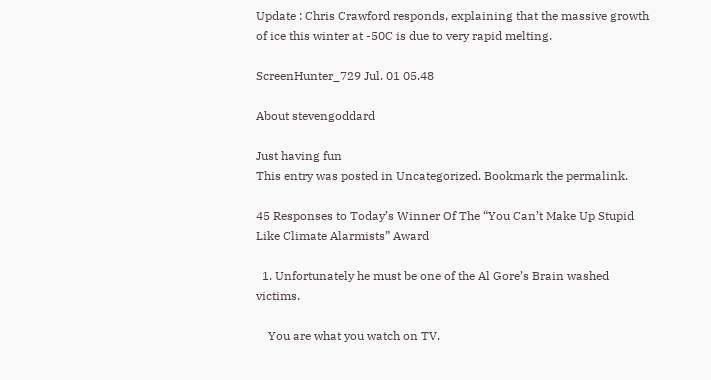Update : Chris Crawford responds, explaining that the massive growth of ice this winter at -50C is due to very rapid melting.

ScreenHunter_729 Jul. 01 05.48

About stevengoddard

Just having fun
This entry was posted in Uncategorized. Bookmark the permalink.

45 Responses to Today’s Winner Of The “You Can’t Make Up Stupid Like Climate Alarmists” Award

  1. Unfortunately he must be one of the Al Gore’s Brain washed victims.

    You are what you watch on TV.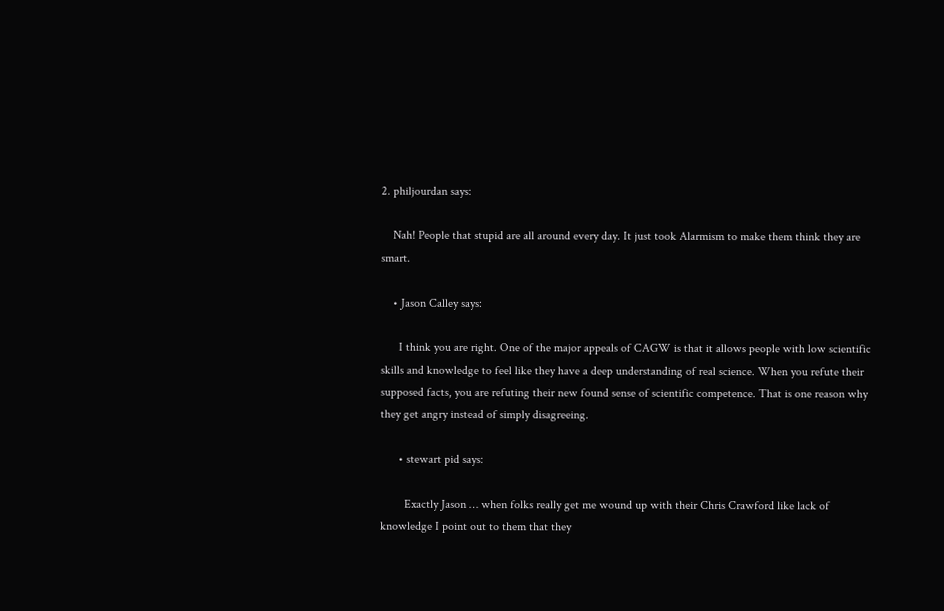2. philjourdan says:

    Nah! People that stupid are all around every day. It just took Alarmism to make them think they are smart.

    • Jason Calley says:

      I think you are right. One of the major appeals of CAGW is that it allows people with low scientific skills and knowledge to feel like they have a deep understanding of real science. When you refute their supposed facts, you are refuting their new found sense of scientific competence. That is one reason why they get angry instead of simply disagreeing.

      • stewart pid says:

        Exactly Jason … when folks really get me wound up with their Chris Crawford like lack of knowledge I point out to them that they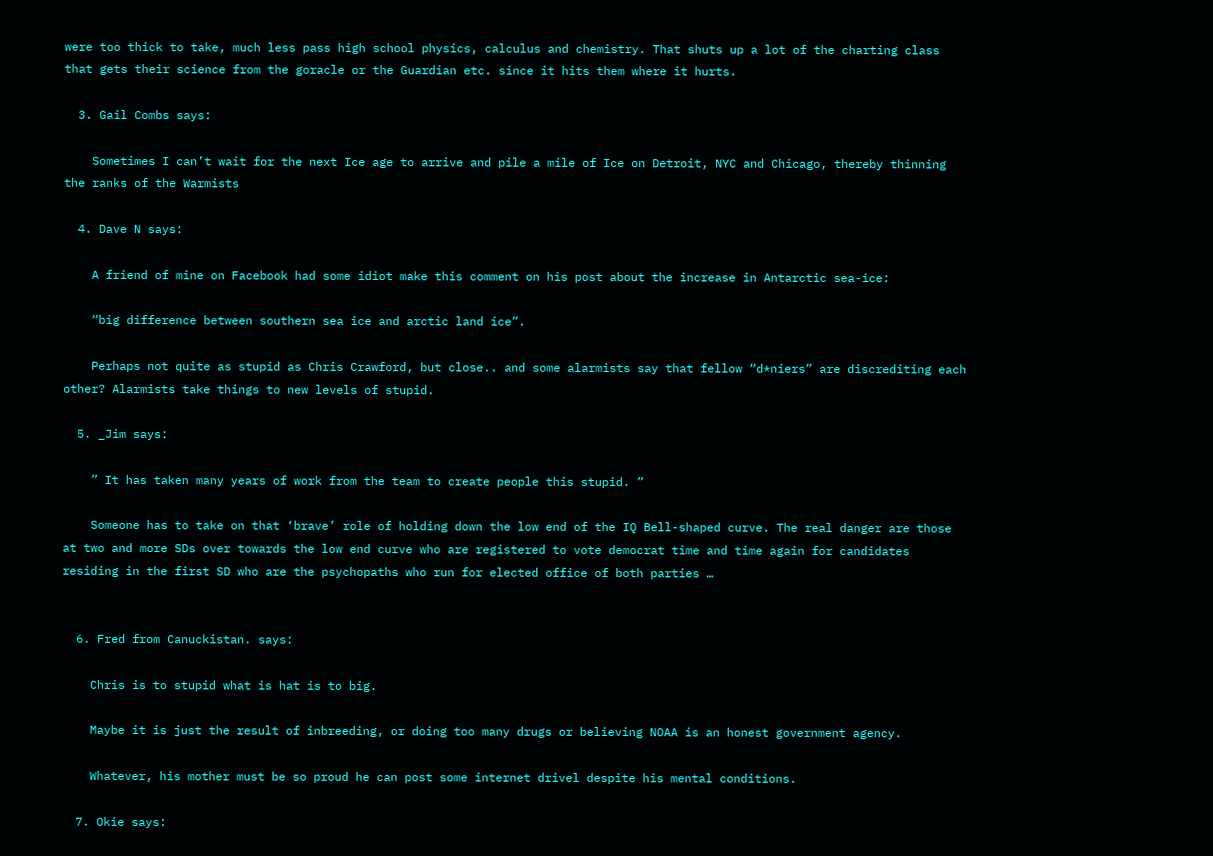were too thick to take, much less pass high school physics, calculus and chemistry. That shuts up a lot of the charting class that gets their science from the goracle or the Guardian etc. since it hits them where it hurts.

  3. Gail Combs says:

    Sometimes I can’t wait for the next Ice age to arrive and pile a mile of Ice on Detroit, NYC and Chicago, thereby thinning the ranks of the Warmists

  4. Dave N says:

    A friend of mine on Facebook had some idiot make this comment on his post about the increase in Antarctic sea-ice:

    “big difference between southern sea ice and arctic land ice”.

    Perhaps not quite as stupid as Chris Crawford, but close.. and some alarmists say that fellow “d*niers” are discrediting each other? Alarmists take things to new levels of stupid.

  5. _Jim says:

    ” It has taken many years of work from the team to create people this stupid. ”

    Someone has to take on that ‘brave’ role of holding down the low end of the IQ Bell-shaped curve. The real danger are those at two and more SDs over towards the low end curve who are registered to vote democrat time and time again for candidates residing in the first SD who are the psychopaths who run for elected office of both parties …


  6. Fred from Canuckistan. says:

    Chris is to stupid what is hat is to big.

    Maybe it is just the result of inbreeding, or doing too many drugs or believing NOAA is an honest government agency.

    Whatever, his mother must be so proud he can post some internet drivel despite his mental conditions.

  7. Okie says: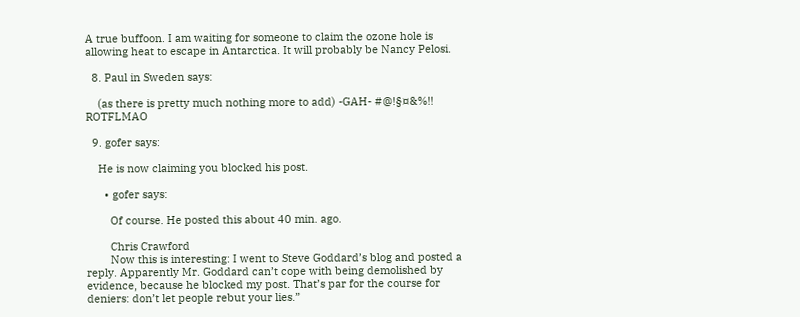A true buffoon. I am waiting for someone to claim the ozone hole is allowing heat to escape in Antarctica. It will probably be Nancy Pelosi.

  8. Paul in Sweden says:

    (as there is pretty much nothing more to add) -GAH- #@!§¤&%!! ROTFLMAO

  9. gofer says:

    He is now claiming you blocked his post.

      • gofer says:

        Of course. He posted this about 40 min. ago.

        Chris Crawford
        Now this is interesting: I went to Steve Goddard’s blog and posted a reply. Apparently Mr. Goddard can’t cope with being demolished by evidence, because he blocked my post. That’s par for the course for deniers: don’t let people rebut your lies.”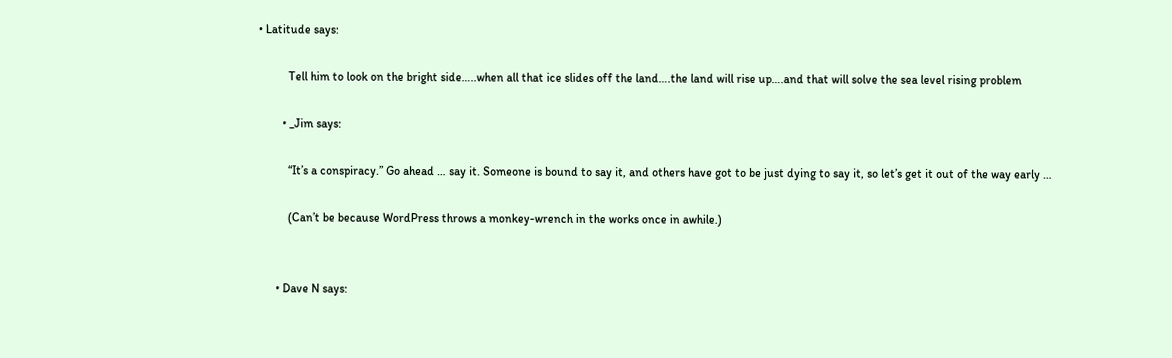• Latitude says:

          Tell him to look on the bright side…..when all that ice slides off the land….the land will rise up….and that will solve the sea level rising problem

        • _Jim says:

          “It’s a conspiracy.” Go ahead … say it. Someone is bound to say it, and others have got to be just dying to say it, so let’s get it out of the way early …

          (Can’t be because WordPress throws a monkey-wrench in the works once in awhile.)


      • Dave N says: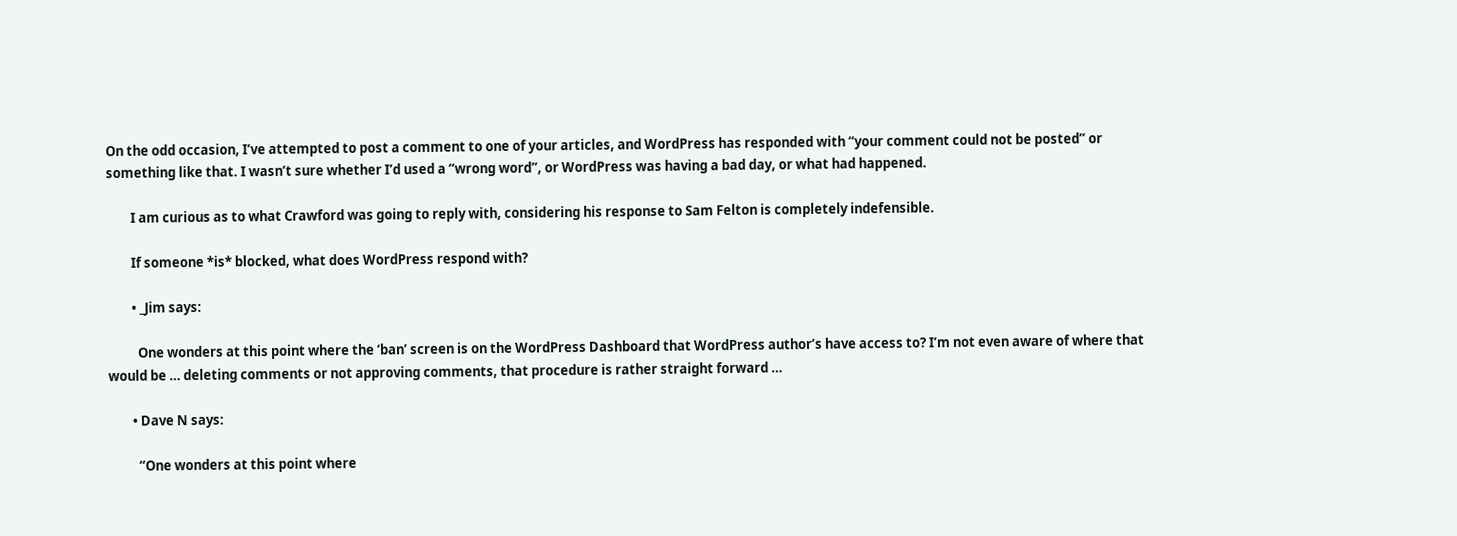On the odd occasion, I’ve attempted to post a comment to one of your articles, and WordPress has responded with “your comment could not be posted” or something like that. I wasn’t sure whether I’d used a “wrong word”, or WordPress was having a bad day, or what had happened.

        I am curious as to what Crawford was going to reply with, considering his response to Sam Felton is completely indefensible.

        If someone *is* blocked, what does WordPress respond with?

        • _Jim says:

          One wonders at this point where the ‘ban’ screen is on the WordPress Dashboard that WordPress author’s have access to? I’m not even aware of where that would be … deleting comments or not approving comments, that procedure is rather straight forward …

        • Dave N says:

          “One wonders at this point where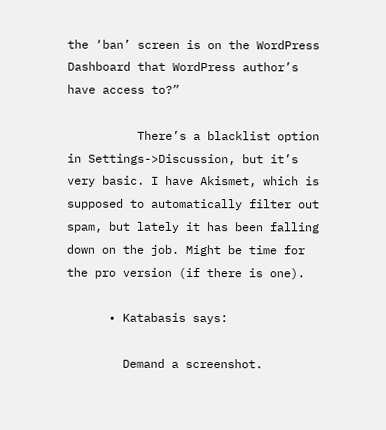the ‘ban’ screen is on the WordPress Dashboard that WordPress author’s have access to?”

          There’s a blacklist option in Settings->Discussion, but it’s very basic. I have Akismet, which is supposed to automatically filter out spam, but lately it has been falling down on the job. Might be time for the pro version (if there is one).

      • Katabasis says:

        Demand a screenshot.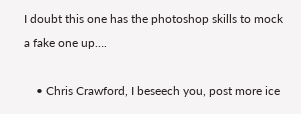I doubt this one has the photoshop skills to mock a fake one up….

    • Chris Crawford, I beseech you, post more ice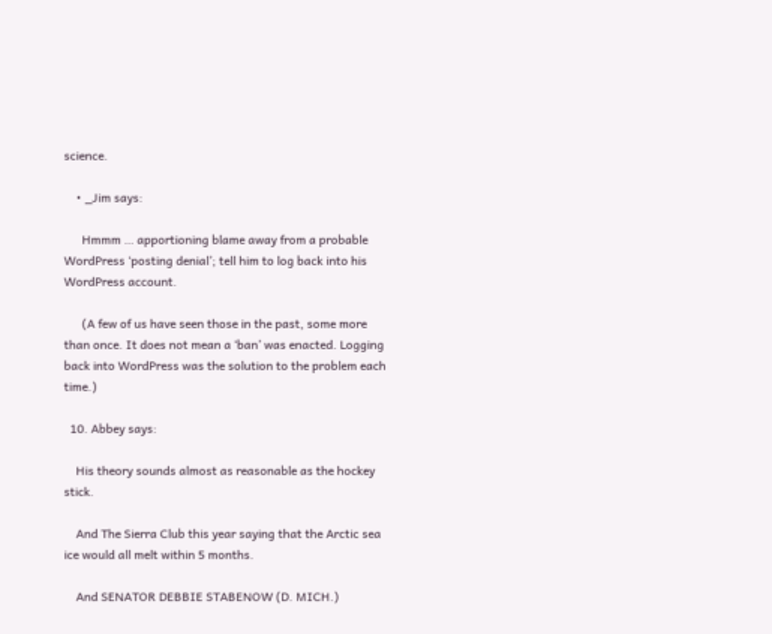science.

    • _Jim says:

      Hmmm … apportioning blame away from a probable WordPress ‘posting denial’; tell him to log back into his WordPress account.

      (A few of us have seen those in the past, some more than once. It does not mean a ‘ban’ was enacted. Logging back into WordPress was the solution to the problem each time.)

  10. Abbey says:

    His theory sounds almost as reasonable as the hockey stick.

    And The Sierra Club this year saying that the Arctic sea ice would all melt within 5 months.

    And SENATOR DEBBIE STABENOW (D. MICH.)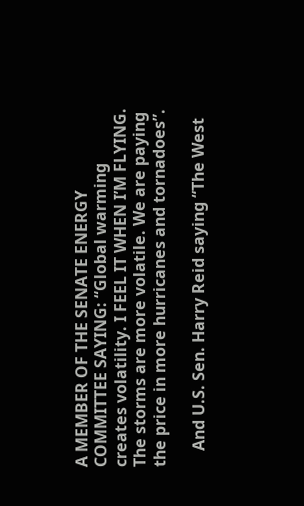A MEMBER OF THE SENATE ENERGY COMMITTEE SAYING: “Global warming creates volatility. I FEEL IT WHEN I’M FLYING. The storms are more volatile. We are paying the price in more hurricanes and tornadoes”.

    And U.S. Sen. Harry Reid saying “The West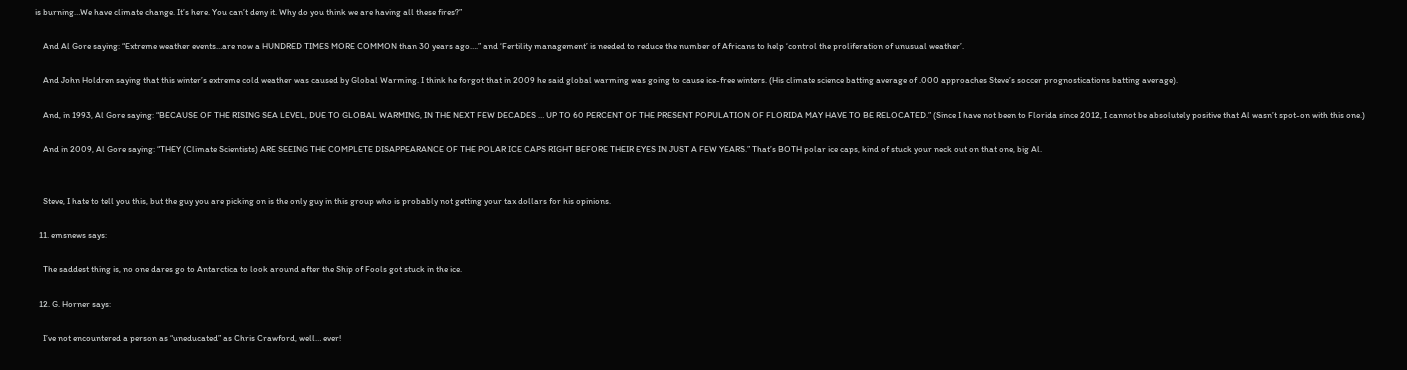is burning…We have climate change. It’s here. You can’t deny it. Why do you think we are having all these fires?”

    And Al Gore saying: “Extreme weather events…are now a HUNDRED TIMES MORE COMMON than 30 years ago….” and ‘Fertility management’ is needed to reduce the number of Africans to help ‘control the proliferation of unusual weather’.

    And John Holdren saying that this winter’s extreme cold weather was caused by Global Warming. I think he forgot that in 2009 he said global warming was going to cause ice-free winters. (His climate science batting average of .000 approaches Steve’s soccer prognostications batting average).

    And, in 1993, Al Gore saying: “BECAUSE OF THE RISING SEA LEVEL, DUE TO GLOBAL WARMING, IN THE NEXT FEW DECADES … UP TO 60 PERCENT OF THE PRESENT POPULATION OF FLORIDA MAY HAVE TO BE RELOCATED.” (Since I have not been to Florida since 2012, I cannot be absolutely positive that Al wasn’t spot-on with this one.)

    And in 2009, Al Gore saying: “THEY (Climate Scientists) ARE SEEING THE COMPLETE DISAPPEARANCE OF THE POLAR ICE CAPS RIGHT BEFORE THEIR EYES IN JUST A FEW YEARS.” That’s BOTH polar ice caps, kind of stuck your neck out on that one, big Al.


    Steve, I hate to tell you this, but the guy you are picking on is the only guy in this group who is probably not getting your tax dollars for his opinions.

  11. emsnews says:

    The saddest thing is, no one dares go to Antarctica to look around after the Ship of Fools got stuck in the ice.

  12. G. Horner says:

    I’ve not encountered a person as “uneducated” as Chris Crawford, well… ever!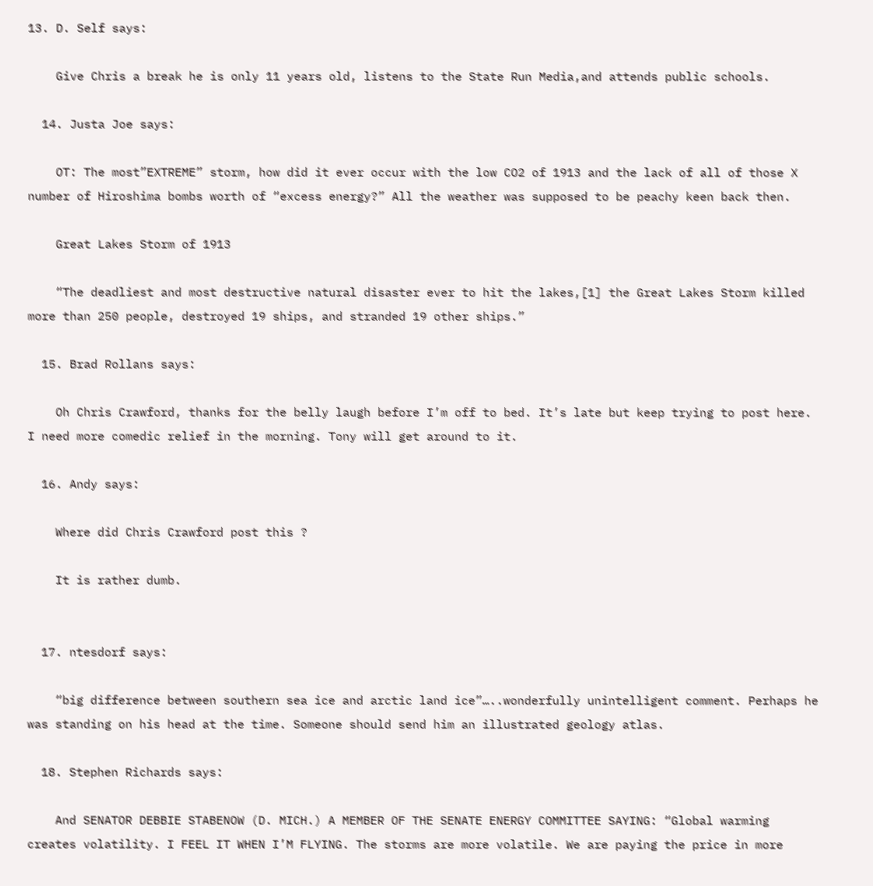13. D. Self says:

    Give Chris a break he is only 11 years old, listens to the State Run Media,and attends public schools.

  14. Justa Joe says:

    OT: The most”EXTREME” storm, how did it ever occur with the low CO2 of 1913 and the lack of all of those X number of Hiroshima bombs worth of “excess energy?” All the weather was supposed to be peachy keen back then.

    Great Lakes Storm of 1913

    “The deadliest and most destructive natural disaster ever to hit the lakes,[1] the Great Lakes Storm killed more than 250 people, destroyed 19 ships, and stranded 19 other ships.”

  15. Brad Rollans says:

    Oh Chris Crawford, thanks for the belly laugh before I’m off to bed. It’s late but keep trying to post here. I need more comedic relief in the morning. Tony will get around to it.

  16. Andy says:

    Where did Chris Crawford post this ?

    It is rather dumb.


  17. ntesdorf says:

    “big difference between southern sea ice and arctic land ice”…..wonderfully unintelligent comment. Perhaps he was standing on his head at the time. Someone should send him an illustrated geology atlas.

  18. Stephen Richards says:

    And SENATOR DEBBIE STABENOW (D. MICH.) A MEMBER OF THE SENATE ENERGY COMMITTEE SAYING: “Global warming creates volatility. I FEEL IT WHEN I’M FLYING. The storms are more volatile. We are paying the price in more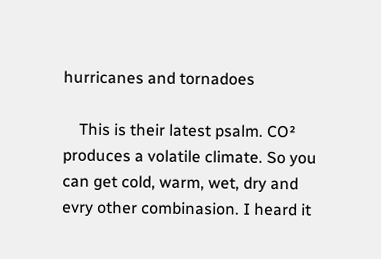hurricanes and tornadoes

    This is their latest psalm. CO² produces a volatile climate. So you can get cold, warm, wet, dry and evry other combinasion. I heard it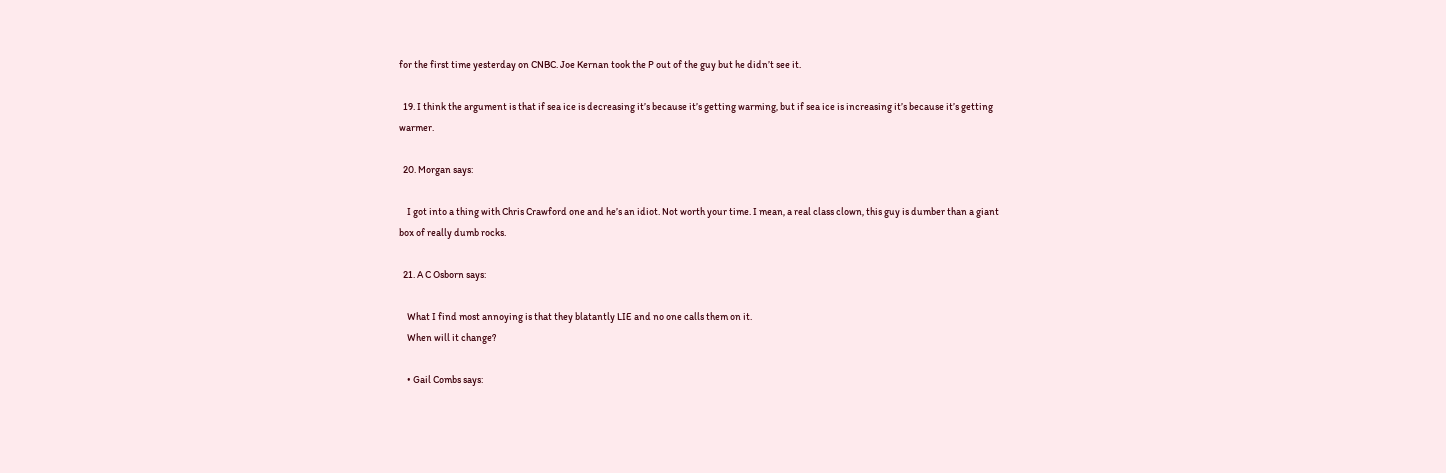for the first time yesterday on CNBC. Joe Kernan took the P out of the guy but he didn’t see it.

  19. I think the argument is that if sea ice is decreasing it’s because it’s getting warming, but if sea ice is increasing it’s because it’s getting warmer.

  20. Morgan says:

    I got into a thing with Chris Crawford one and he’s an idiot. Not worth your time. I mean, a real class clown, this guy is dumber than a giant box of really dumb rocks.

  21. A C Osborn says:

    What I find most annoying is that they blatantly LIE and no one calls them on it.
    When will it change?

    • Gail Combs says: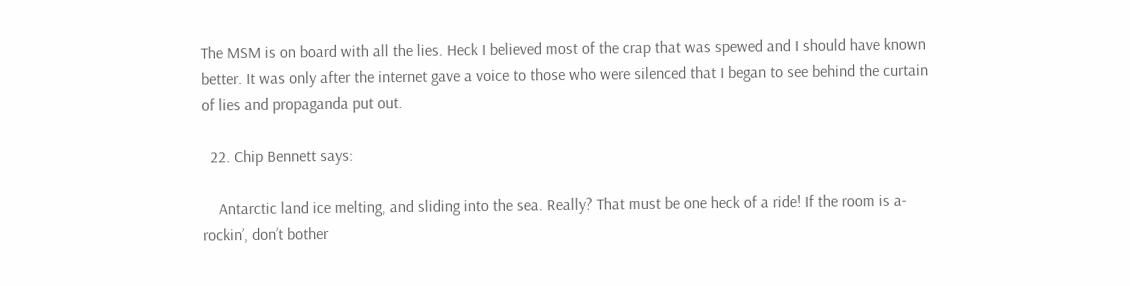The MSM is on board with all the lies. Heck I believed most of the crap that was spewed and I should have known better. It was only after the internet gave a voice to those who were silenced that I began to see behind the curtain of lies and propaganda put out.

  22. Chip Bennett says:

    Antarctic land ice melting, and sliding into the sea. Really? That must be one heck of a ride! If the room is a-rockin’, don’t bother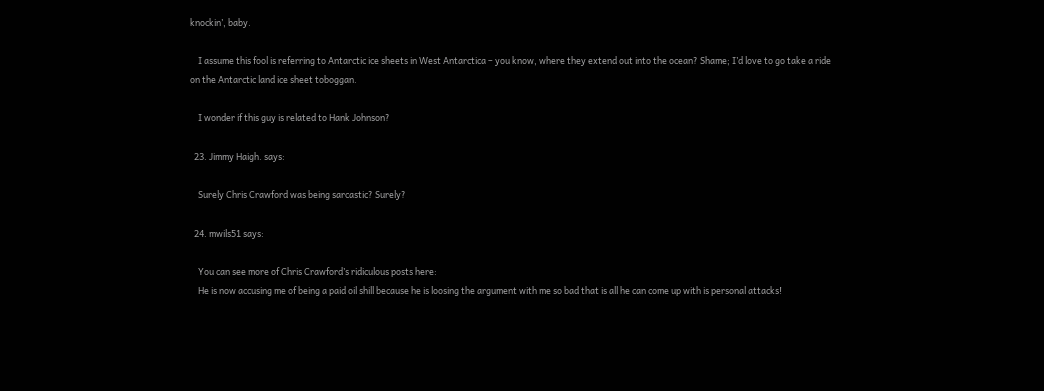knockin’, baby.

    I assume this fool is referring to Antarctic ice sheets in West Antarctica – you know, where they extend out into the ocean? Shame; I’d love to go take a ride on the Antarctic land ice sheet toboggan.

    I wonder if this guy is related to Hank Johnson?

  23. Jimmy Haigh. says:

    Surely Chris Crawford was being sarcastic? Surely?

  24. mwils51 says:

    You can see more of Chris Crawford’s ridiculous posts here:
    He is now accusing me of being a paid oil shill because he is loosing the argument with me so bad that is all he can come up with is personal attacks!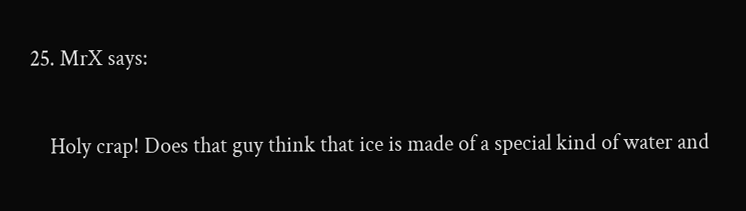25. MrX says:

    Holy crap! Does that guy think that ice is made of a special kind of water and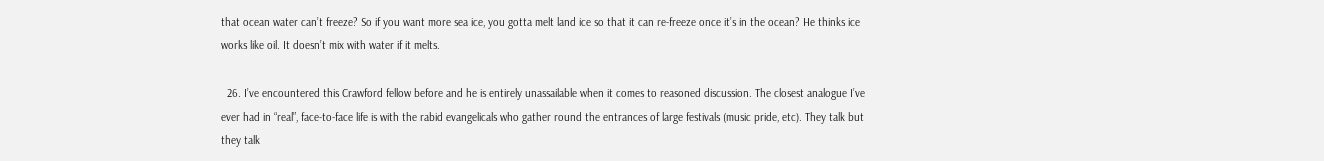that ocean water can’t freeze? So if you want more sea ice, you gotta melt land ice so that it can re-freeze once it’s in the ocean? He thinks ice works like oil. It doesn’t mix with water if it melts.

  26. I’ve encountered this Crawford fellow before and he is entirely unassailable when it comes to reasoned discussion. The closest analogue I’ve ever had in “real”, face-to-face life is with the rabid evangelicals who gather round the entrances of large festivals (music pride, etc). They talk but they talk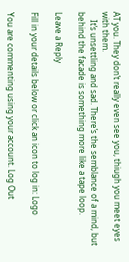AT you. They don’t really even see you, thiugh you meet eyes with them.
    It’s unsettling and sad. There’s the semblance of a mind, but behind the facade is something more like a tape loop.

Leave a Reply

Fill in your details below or click an icon to log in: Logo

You are commenting using your account. Log Out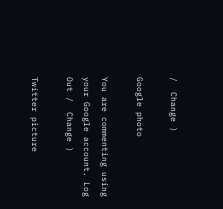/  Change )

Google photo

You are commenting using your Google account. Log Out /  Change )

Twitter picture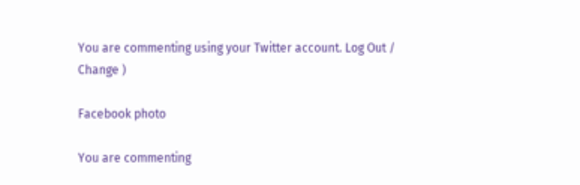You are commenting using your Twitter account. Log Out /  Change )

Facebook photo

You are commenting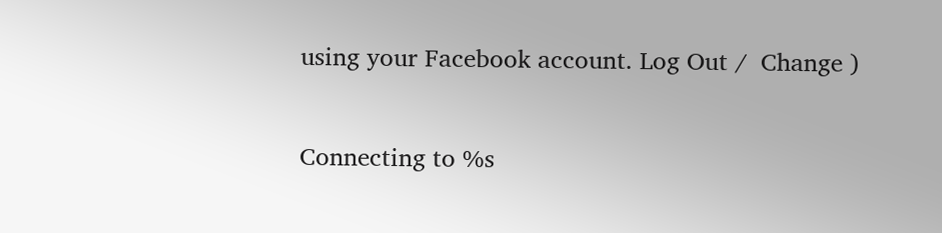using your Facebook account. Log Out /  Change )

Connecting to %s